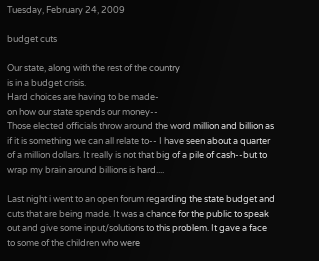Tuesday, February 24, 2009

budget cuts

Our state, along with the rest of the country
is in a budget crisis.
Hard choices are having to be made-
on how our state spends our money--
Those elected officials throw around the word million and billion as if it is something we can all relate to-- I have seen about a quarter of a million dollars. It really is not that big of a pile of cash--but to wrap my brain around billions is hard....

Last night i went to an open forum regarding the state budget and cuts that are being made. It was a chance for the public to speak out and give some input/solutions to this problem. It gave a face to some of the children who were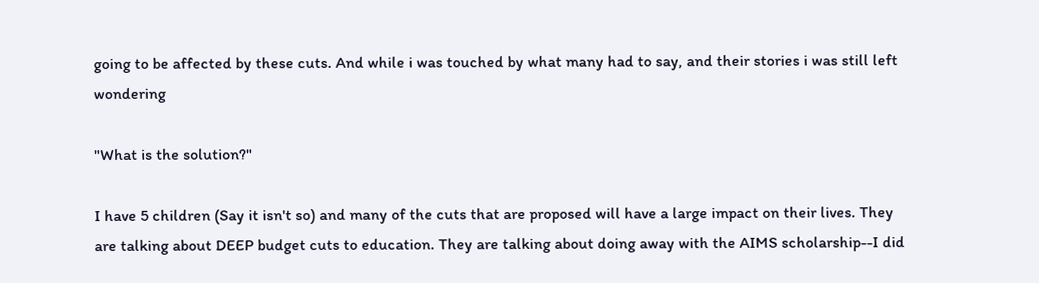going to be affected by these cuts. And while i was touched by what many had to say, and their stories i was still left wondering

"What is the solution?"

I have 5 children (Say it isn't so) and many of the cuts that are proposed will have a large impact on their lives. They are talking about DEEP budget cuts to education. They are talking about doing away with the AIMS scholarship--I did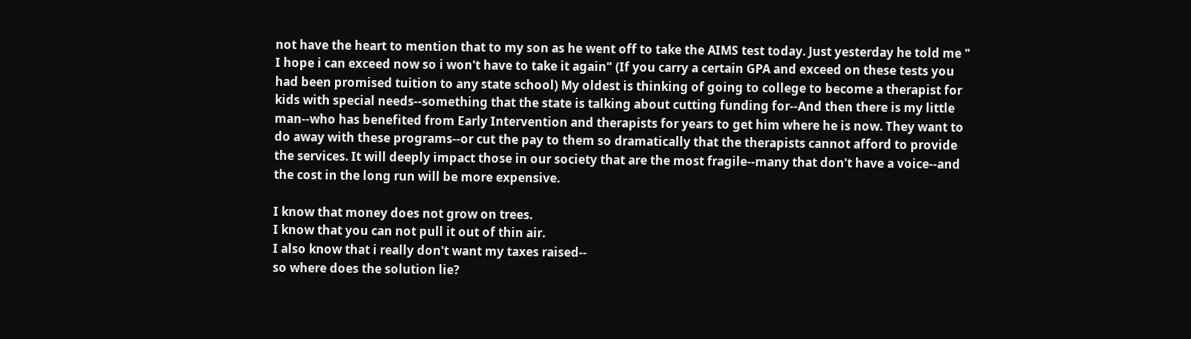not have the heart to mention that to my son as he went off to take the AIMS test today. Just yesterday he told me " I hope i can exceed now so i won't have to take it again" (If you carry a certain GPA and exceed on these tests you had been promised tuition to any state school) My oldest is thinking of going to college to become a therapist for kids with special needs--something that the state is talking about cutting funding for--And then there is my little man--who has benefited from Early Intervention and therapists for years to get him where he is now. They want to do away with these programs--or cut the pay to them so dramatically that the therapists cannot afford to provide the services. It will deeply impact those in our society that are the most fragile--many that don't have a voice--and the cost in the long run will be more expensive.

I know that money does not grow on trees.
I know that you can not pull it out of thin air.
I also know that i really don't want my taxes raised--
so where does the solution lie?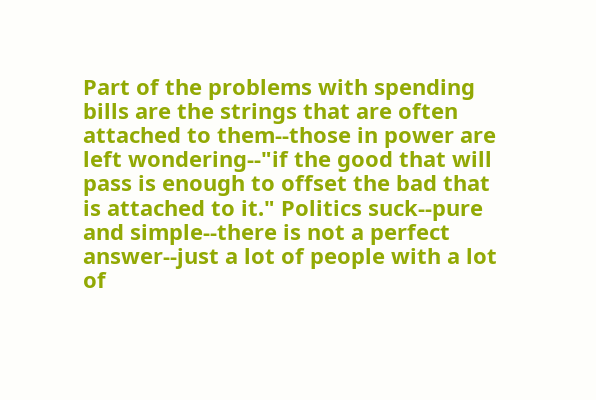Part of the problems with spending bills are the strings that are often attached to them--those in power are left wondering--"if the good that will pass is enough to offset the bad that is attached to it." Politics suck--pure and simple--there is not a perfect answer--just a lot of people with a lot of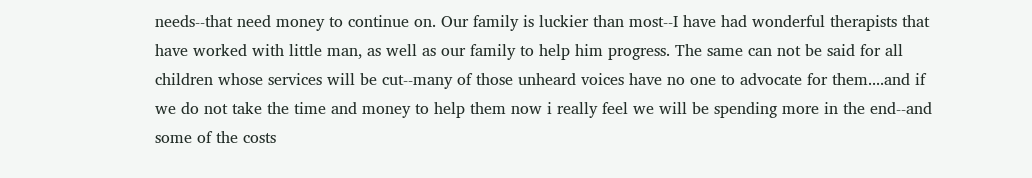needs--that need money to continue on. Our family is luckier than most--I have had wonderful therapists that have worked with little man, as well as our family to help him progress. The same can not be said for all children whose services will be cut--many of those unheard voices have no one to advocate for them....and if we do not take the time and money to help them now i really feel we will be spending more in the end--and some of the costs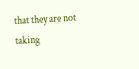that they are not taking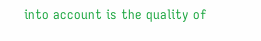into account is the quality of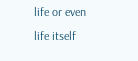life or even life itself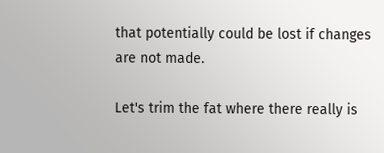that potentially could be lost if changes are not made.

Let's trim the fat where there really is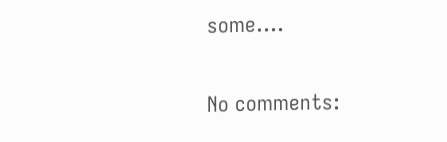some....

No comments: